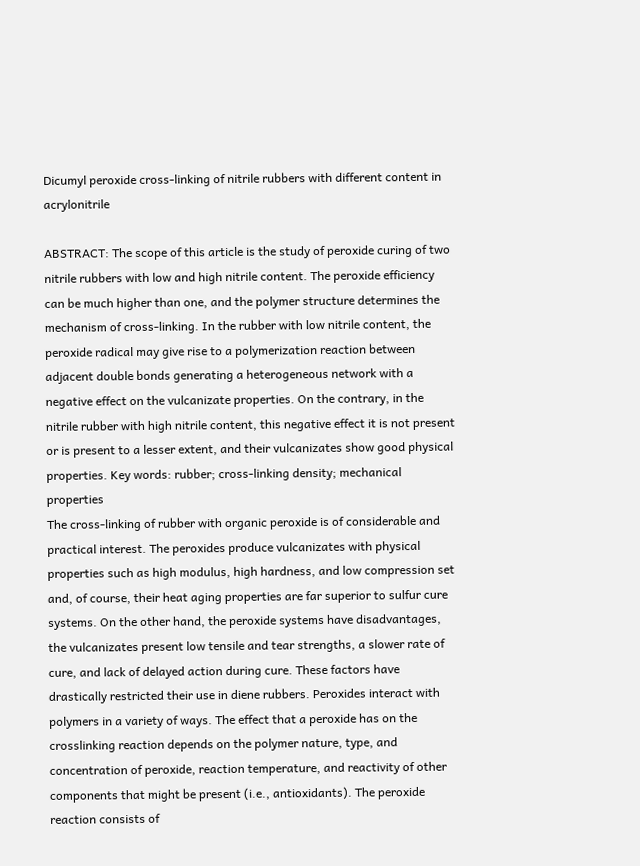Dicumyl peroxide cross-linking of nitrile rubbers with different content in acrylonitrile

ABSTRACT: The scope of this article is the study of peroxide curing of two nitrile rubbers with low and high nitrile content. The peroxide efficiency can be much higher than one, and the polymer structure determines the mechanism of cross-linking. In the rubber with low nitrile content, the peroxide radical may give rise to a polymerization reaction between adjacent double bonds generating a heterogeneous network with a negative effect on the vulcanizate properties. On the contrary, in the nitrile rubber with high nitrile content, this negative effect it is not present or is present to a lesser extent, and their vulcanizates show good physical properties. Key words: rubber; cross-linking density; mechanical properties
The cross-linking of rubber with organic peroxide is of considerable and practical interest. The peroxides produce vulcanizates with physical properties such as high modulus, high hardness, and low compression set and, of course, their heat aging properties are far superior to sulfur cure systems. On the other hand, the peroxide systems have disadvantages, the vulcanizates present low tensile and tear strengths, a slower rate of cure, and lack of delayed action during cure. These factors have drastically restricted their use in diene rubbers. Peroxides interact with polymers in a variety of ways. The effect that a peroxide has on the crosslinking reaction depends on the polymer nature, type, and concentration of peroxide, reaction temperature, and reactivity of other components that might be present (i.e., antioxidants). The peroxide reaction consists of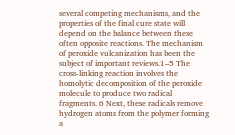several competing mechanisms, and the properties of the final cure state will depend on the balance between these often opposite reactions. The mechanism of peroxide vulcanization has been the subject of important reviews.1–5 The cross-linking reaction involves the homolytic decomposition of the peroxide molecule to produce two radical fragments. 6 Next, these radicals remove hydrogen atoms from the polymer forming a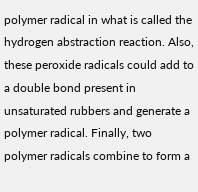polymer radical in what is called the hydrogen abstraction reaction. Also, these peroxide radicals could add to a double bond present in unsaturated rubbers and generate a polymer radical. Finally, two polymer radicals combine to form a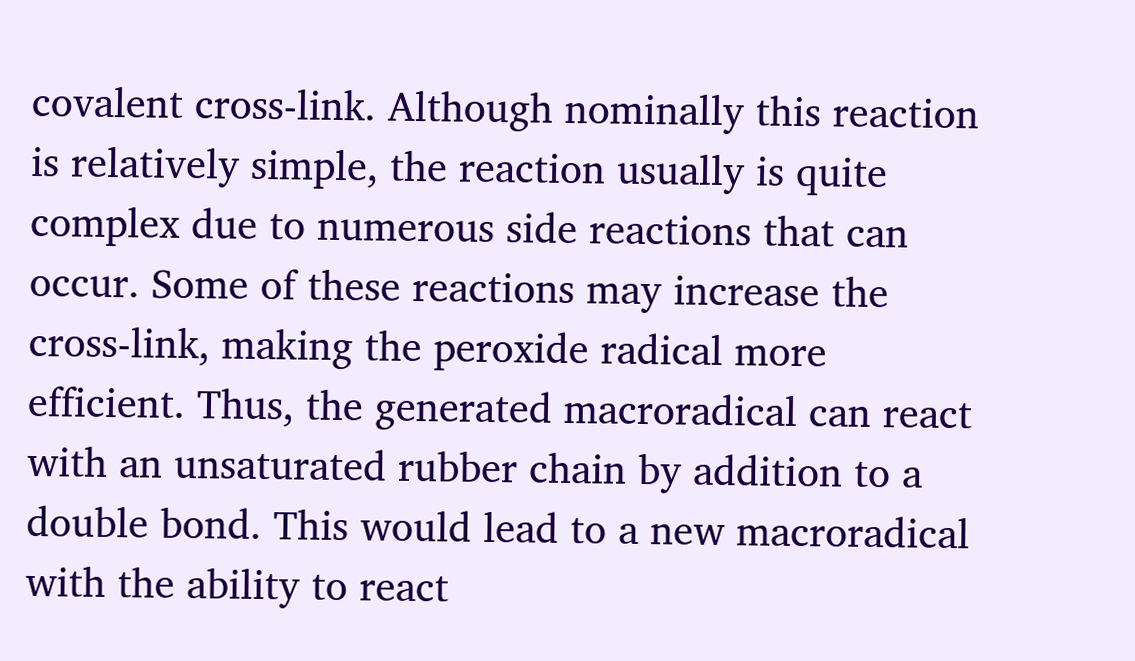covalent cross-link. Although nominally this reaction is relatively simple, the reaction usually is quite complex due to numerous side reactions that can occur. Some of these reactions may increase the cross-link, making the peroxide radical more efficient. Thus, the generated macroradical can react with an unsaturated rubber chain by addition to a double bond. This would lead to a new macroradical with the ability to react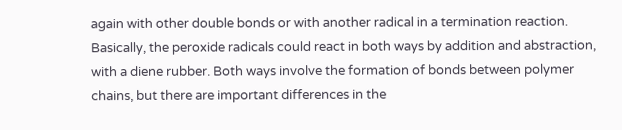again with other double bonds or with another radical in a termination reaction. Basically, the peroxide radicals could react in both ways by addition and abstraction, with a diene rubber. Both ways involve the formation of bonds between polymer chains, but there are important differences in the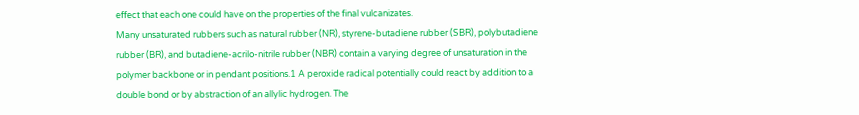effect that each one could have on the properties of the final vulcanizates.
Many unsaturated rubbers such as natural rubber (NR), styrene-butadiene rubber (SBR), polybutadiene rubber (BR), and butadiene-acrilo-nitrile rubber (NBR) contain a varying degree of unsaturation in the polymer backbone or in pendant positions.1 A peroxide radical potentially could react by addition to a double bond or by abstraction of an allylic hydrogen. The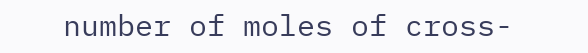number of moles of cross-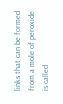links that can be formed from a mole of peroxide is called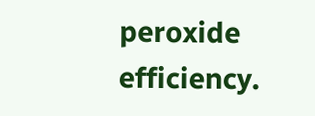peroxide efficiency.